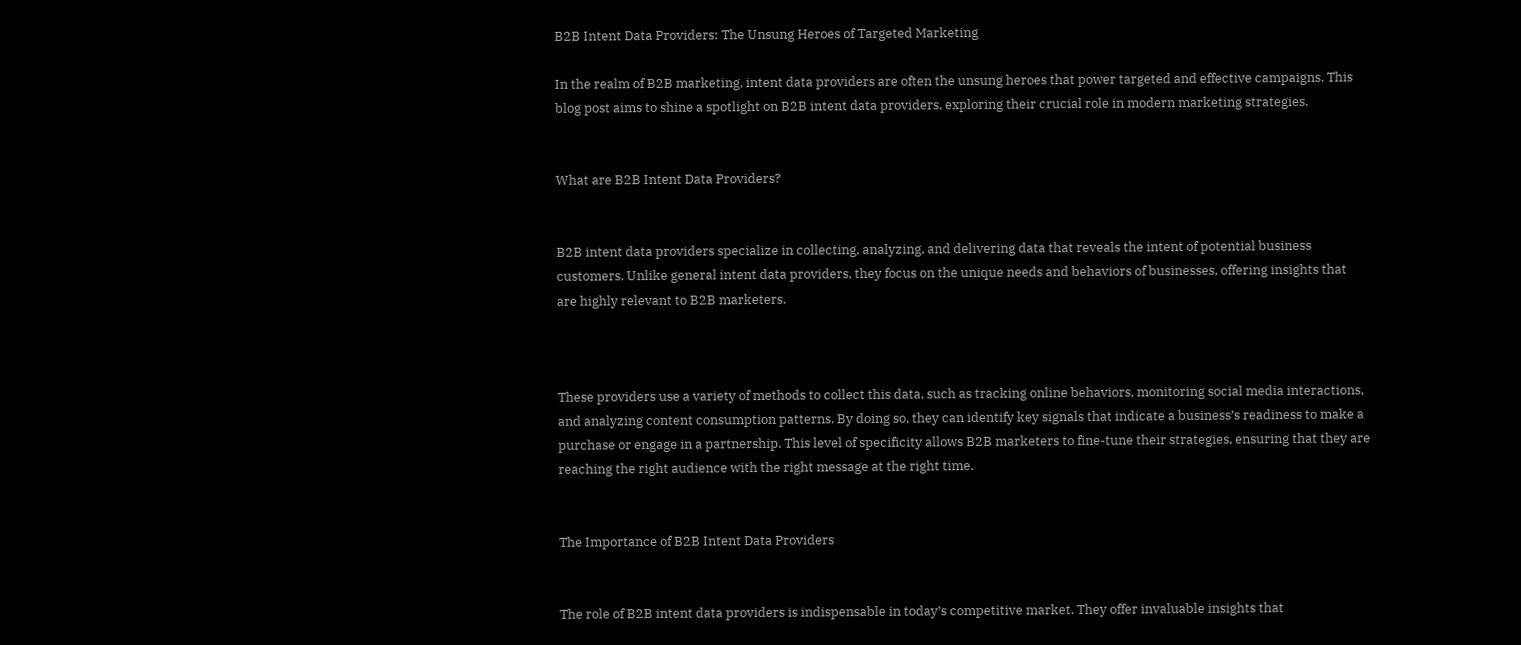B2B Intent Data Providers: The Unsung Heroes of Targeted Marketing

In the realm of B2B marketing, intent data providers are often the unsung heroes that power targeted and effective campaigns. This blog post aims to shine a spotlight on B2B intent data providers, exploring their crucial role in modern marketing strategies.


What are B2B Intent Data Providers?


B2B intent data providers specialize in collecting, analyzing, and delivering data that reveals the intent of potential business customers. Unlike general intent data providers, they focus on the unique needs and behaviors of businesses, offering insights that are highly relevant to B2B marketers.



These providers use a variety of methods to collect this data, such as tracking online behaviors, monitoring social media interactions, and analyzing content consumption patterns. By doing so, they can identify key signals that indicate a business’s readiness to make a purchase or engage in a partnership. This level of specificity allows B2B marketers to fine-tune their strategies, ensuring that they are reaching the right audience with the right message at the right time.


The Importance of B2B Intent Data Providers


The role of B2B intent data providers is indispensable in today’s competitive market. They offer invaluable insights that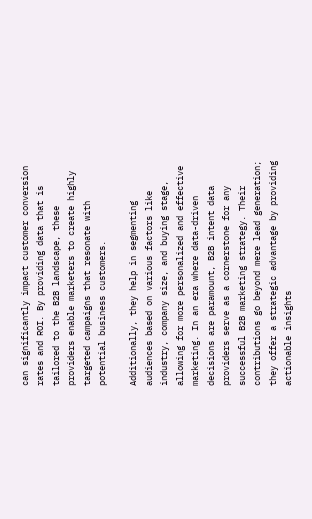can significantly impact customer conversion rates and ROI. By providing data that is tailored to the B2B landscape, these providers enable marketers to create highly targeted campaigns that resonate with potential business customers.

Additionally, they help in segmenting audiences based on various factors like industry, company size, and buying stage, allowing for more personalized and effective marketing. In an era where data-driven decisions are paramount, B2B intent data providers serve as a cornerstone for any successful B2B marketing strategy. Their contributions go beyond mere lead generation; they offer a strategic advantage by providing actionable insights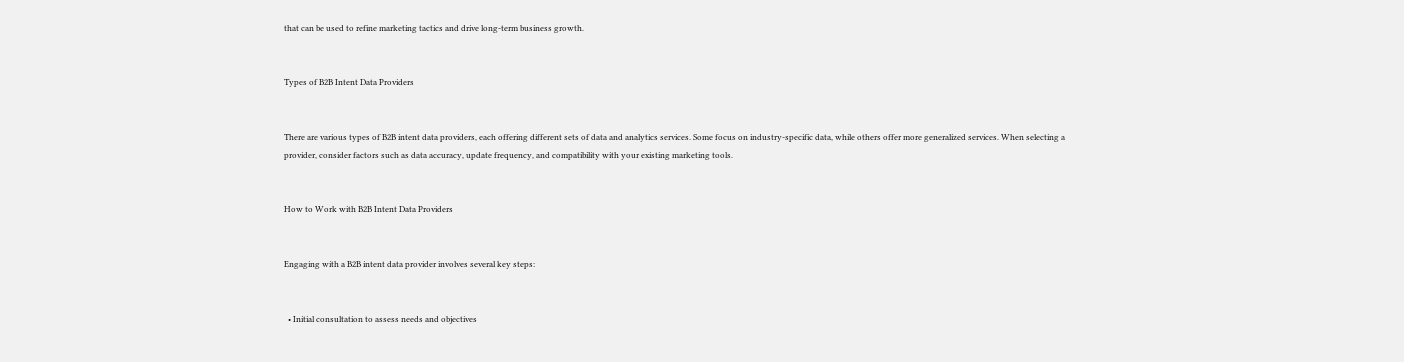that can be used to refine marketing tactics and drive long-term business growth.


Types of B2B Intent Data Providers


There are various types of B2B intent data providers, each offering different sets of data and analytics services. Some focus on industry-specific data, while others offer more generalized services. When selecting a provider, consider factors such as data accuracy, update frequency, and compatibility with your existing marketing tools.


How to Work with B2B Intent Data Providers


Engaging with a B2B intent data provider involves several key steps:


  • Initial consultation to assess needs and objectives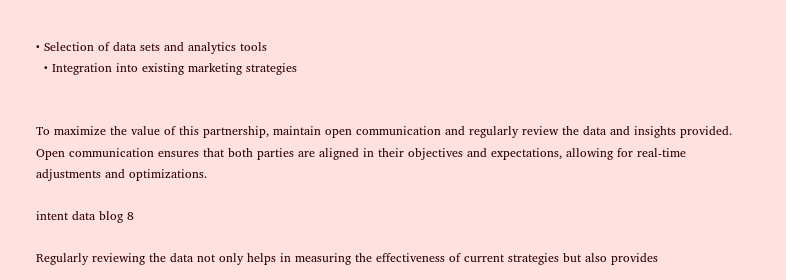• Selection of data sets and analytics tools
  • Integration into existing marketing strategies


To maximize the value of this partnership, maintain open communication and regularly review the data and insights provided. Open communication ensures that both parties are aligned in their objectives and expectations, allowing for real-time adjustments and optimizations.

intent data blog 8

Regularly reviewing the data not only helps in measuring the effectiveness of current strategies but also provides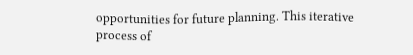opportunities for future planning. This iterative process of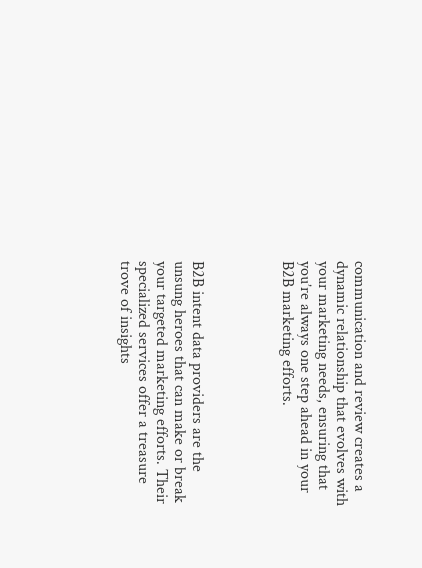communication and review creates a dynamic relationship that evolves with your marketing needs, ensuring that you’re always one step ahead in your B2B marketing efforts.




B2B intent data providers are the unsung heroes that can make or break your targeted marketing efforts. Their specialized services offer a treasure trove of insights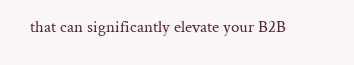that can significantly elevate your B2B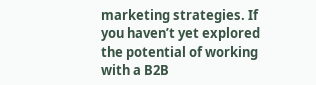marketing strategies. If you haven’t yet explored the potential of working with a B2B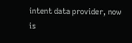intent data provider, now is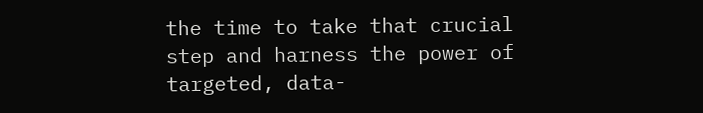the time to take that crucial step and harness the power of targeted, data-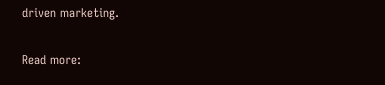driven marketing.

Read more: